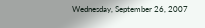Wednesday, September 26, 2007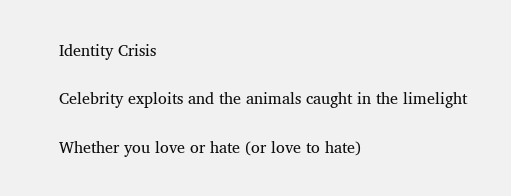Identity Crisis

Celebrity exploits and the animals caught in the limelight

Whether you love or hate (or love to hate)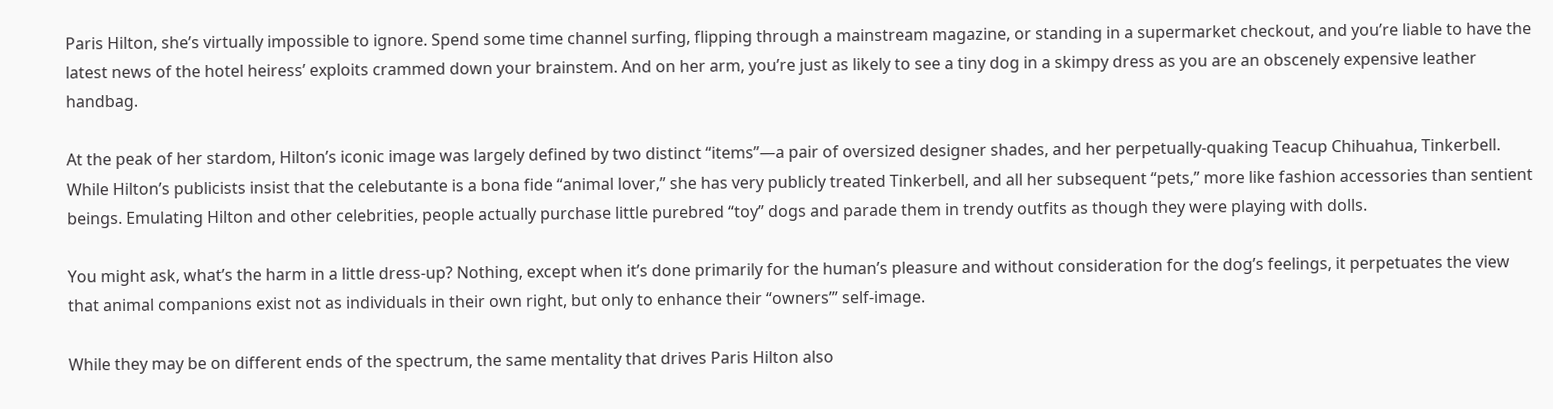Paris Hilton, she’s virtually impossible to ignore. Spend some time channel surfing, flipping through a mainstream magazine, or standing in a supermarket checkout, and you’re liable to have the latest news of the hotel heiress’ exploits crammed down your brainstem. And on her arm, you’re just as likely to see a tiny dog in a skimpy dress as you are an obscenely expensive leather handbag.

At the peak of her stardom, Hilton’s iconic image was largely defined by two distinct “items”—a pair of oversized designer shades, and her perpetually-quaking Teacup Chihuahua, Tinkerbell. While Hilton’s publicists insist that the celebutante is a bona fide “animal lover,” she has very publicly treated Tinkerbell, and all her subsequent “pets,” more like fashion accessories than sentient beings. Emulating Hilton and other celebrities, people actually purchase little purebred “toy” dogs and parade them in trendy outfits as though they were playing with dolls.

You might ask, what’s the harm in a little dress-up? Nothing, except when it’s done primarily for the human’s pleasure and without consideration for the dog’s feelings, it perpetuates the view that animal companions exist not as individuals in their own right, but only to enhance their “owners’” self-image.

While they may be on different ends of the spectrum, the same mentality that drives Paris Hilton also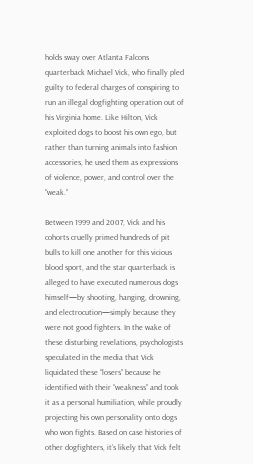holds sway over Atlanta Falcons quarterback Michael Vick, who finally pled guilty to federal charges of conspiring to run an illegal dogfighting operation out of his Virginia home. Like Hilton, Vick exploited dogs to boost his own ego, but rather than turning animals into fashion accessories, he used them as expressions of violence, power, and control over the “weak.”

Between 1999 and 2007, Vick and his cohorts cruelly primed hundreds of pit bulls to kill one another for this vicious blood sport, and the star quarterback is alleged to have executed numerous dogs himself—by shooting, hanging, drowning, and electrocution—simply because they were not good fighters. In the wake of these disturbing revelations, psychologists speculated in the media that Vick liquidated these “losers” because he identified with their “weakness” and took it as a personal humiliation, while proudly projecting his own personality onto dogs who won fights. Based on case histories of other dogfighters, it’s likely that Vick felt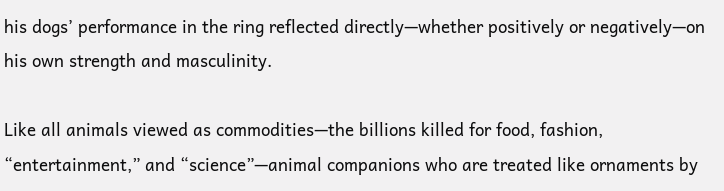his dogs’ performance in the ring reflected directly—whether positively or negatively—on his own strength and masculinity.

Like all animals viewed as commodities—the billions killed for food, fashion, “entertainment,” and “science”—animal companions who are treated like ornaments by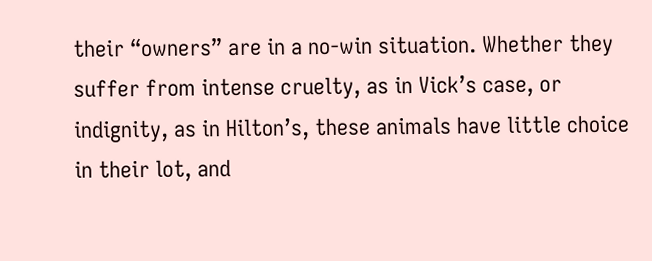their “owners” are in a no-win situation. Whether they suffer from intense cruelty, as in Vick’s case, or indignity, as in Hilton’s, these animals have little choice in their lot, and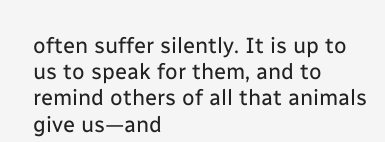often suffer silently. It is up to us to speak for them, and to remind others of all that animals give us—and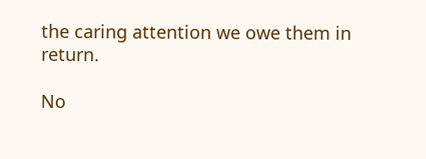the caring attention we owe them in return.

No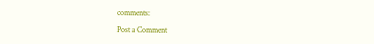comments:

Post a Comment